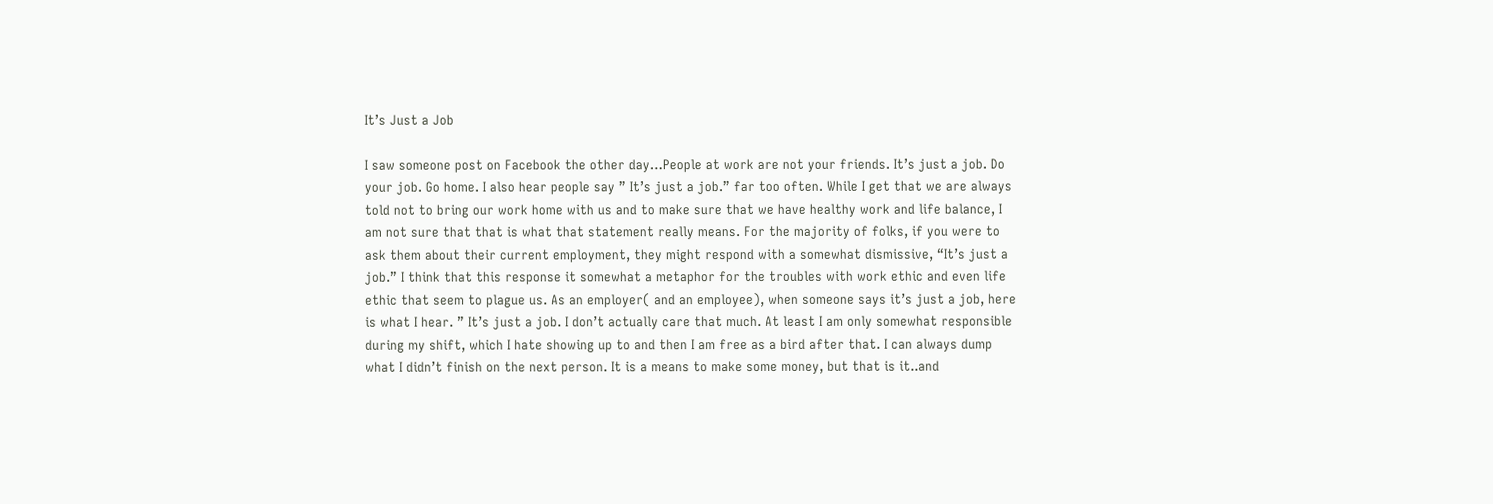It’s Just a Job

I saw someone post on Facebook the other day…People at work are not your friends. It’s just a job. Do your job. Go home. I also hear people say ” It’s just a job.” far too often. While I get that we are always told not to bring our work home with us and to make sure that we have healthy work and life balance, I am not sure that that is what that statement really means. For the majority of folks, if you were to ask them about their current employment, they might respond with a somewhat dismissive, “It’s just a job.” I think that this response it somewhat a metaphor for the troubles with work ethic and even life ethic that seem to plague us. As an employer( and an employee), when someone says it’s just a job, here is what I hear. ” It’s just a job. I don’t actually care that much. At least I am only somewhat responsible during my shift, which I hate showing up to and then I am free as a bird after that. I can always dump what I didn’t finish on the next person. It is a means to make some money, but that is it..and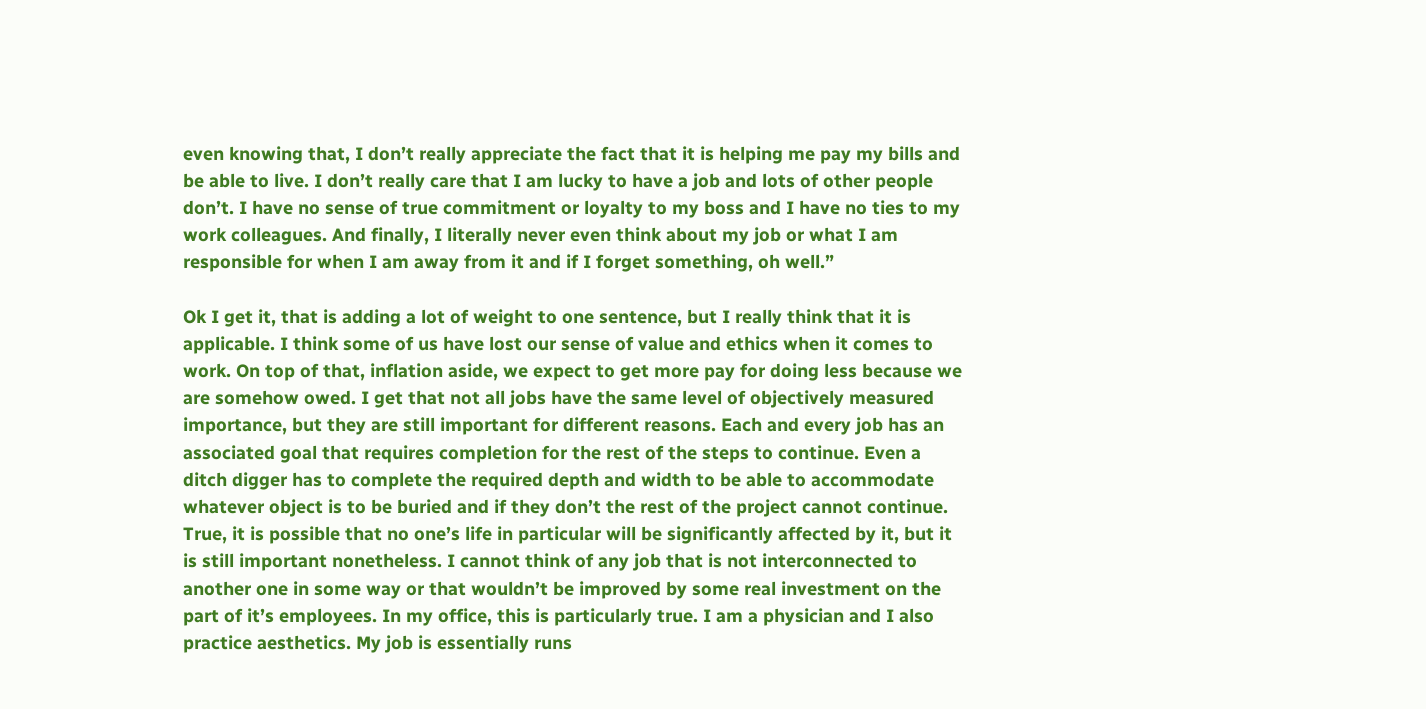even knowing that, I don’t really appreciate the fact that it is helping me pay my bills and be able to live. I don’t really care that I am lucky to have a job and lots of other people don’t. I have no sense of true commitment or loyalty to my boss and I have no ties to my work colleagues. And finally, I literally never even think about my job or what I am responsible for when I am away from it and if I forget something, oh well.”

Ok I get it, that is adding a lot of weight to one sentence, but I really think that it is applicable. I think some of us have lost our sense of value and ethics when it comes to work. On top of that, inflation aside, we expect to get more pay for doing less because we are somehow owed. I get that not all jobs have the same level of objectively measured importance, but they are still important for different reasons. Each and every job has an associated goal that requires completion for the rest of the steps to continue. Even a ditch digger has to complete the required depth and width to be able to accommodate whatever object is to be buried and if they don’t the rest of the project cannot continue. True, it is possible that no one’s life in particular will be significantly affected by it, but it is still important nonetheless. I cannot think of any job that is not interconnected to another one in some way or that wouldn’t be improved by some real investment on the part of it’s employees. In my office, this is particularly true. I am a physician and I also practice aesthetics. My job is essentially runs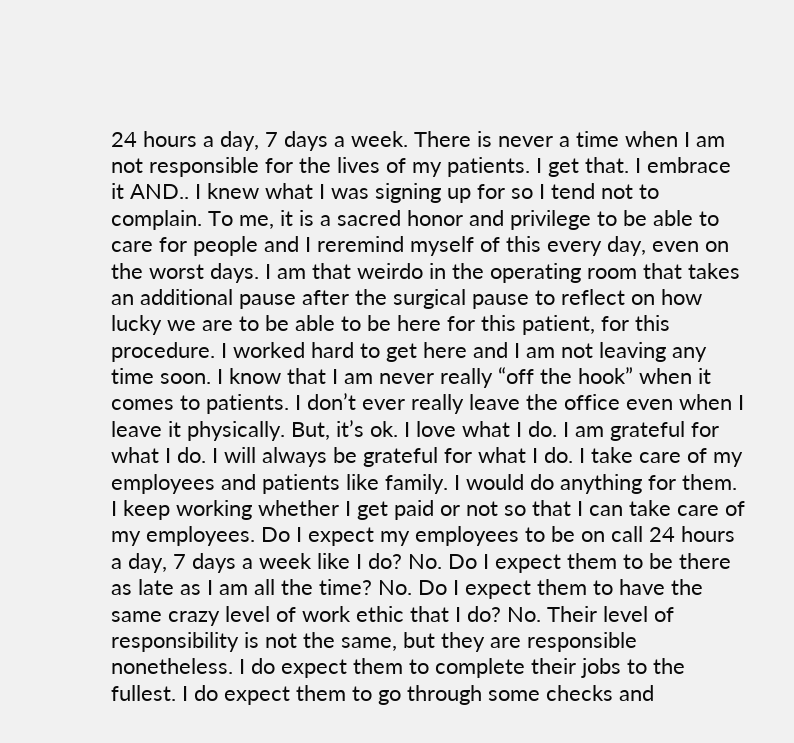24 hours a day, 7 days a week. There is never a time when I am not responsible for the lives of my patients. I get that. I embrace it AND.. I knew what I was signing up for so I tend not to complain. To me, it is a sacred honor and privilege to be able to care for people and I reremind myself of this every day, even on the worst days. I am that weirdo in the operating room that takes an additional pause after the surgical pause to reflect on how lucky we are to be able to be here for this patient, for this procedure. I worked hard to get here and I am not leaving any time soon. I know that I am never really “off the hook” when it comes to patients. I don’t ever really leave the office even when I leave it physically. But, it’s ok. I love what I do. I am grateful for what I do. I will always be grateful for what I do. I take care of my employees and patients like family. I would do anything for them. I keep working whether I get paid or not so that I can take care of my employees. Do I expect my employees to be on call 24 hours a day, 7 days a week like I do? No. Do I expect them to be there as late as I am all the time? No. Do I expect them to have the same crazy level of work ethic that I do? No. Their level of responsibility is not the same, but they are responsible nonetheless. I do expect them to complete their jobs to the fullest. I do expect them to go through some checks and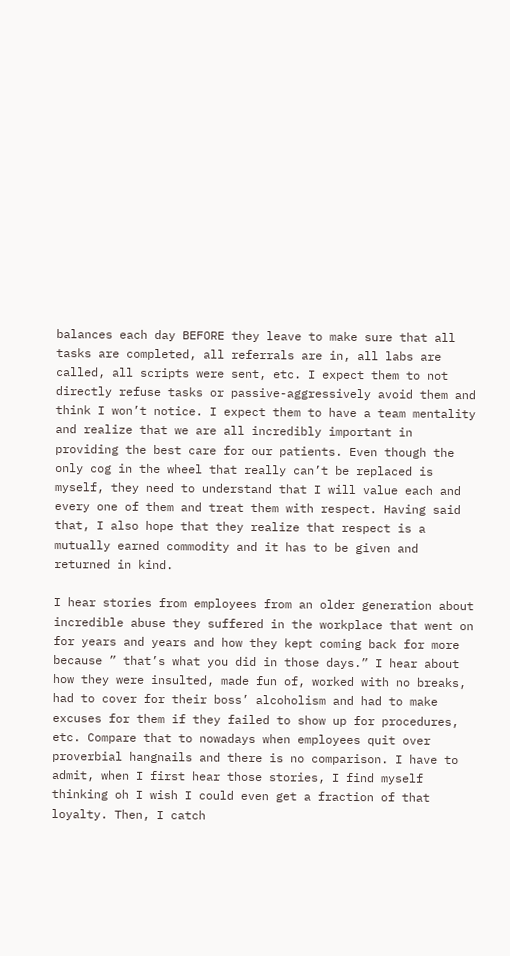balances each day BEFORE they leave to make sure that all tasks are completed, all referrals are in, all labs are called, all scripts were sent, etc. I expect them to not directly refuse tasks or passive-aggressively avoid them and think I won’t notice. I expect them to have a team mentality and realize that we are all incredibly important in providing the best care for our patients. Even though the only cog in the wheel that really can’t be replaced is myself, they need to understand that I will value each and every one of them and treat them with respect. Having said that, I also hope that they realize that respect is a mutually earned commodity and it has to be given and returned in kind.

I hear stories from employees from an older generation about incredible abuse they suffered in the workplace that went on for years and years and how they kept coming back for more because ” that’s what you did in those days.” I hear about how they were insulted, made fun of, worked with no breaks, had to cover for their boss’ alcoholism and had to make excuses for them if they failed to show up for procedures, etc. Compare that to nowadays when employees quit over proverbial hangnails and there is no comparison. I have to admit, when I first hear those stories, I find myself thinking oh I wish I could even get a fraction of that loyalty. Then, I catch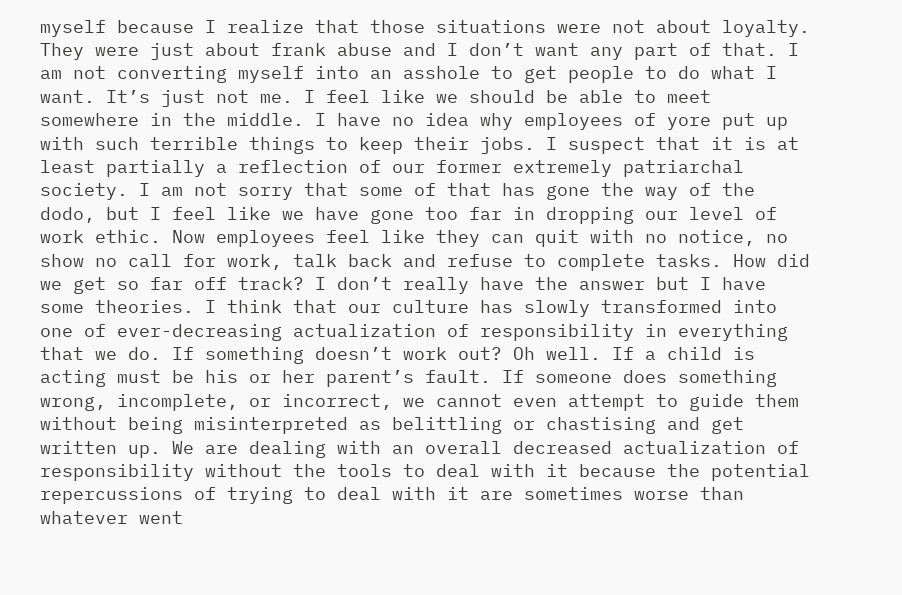myself because I realize that those situations were not about loyalty. They were just about frank abuse and I don’t want any part of that. I am not converting myself into an asshole to get people to do what I want. It’s just not me. I feel like we should be able to meet somewhere in the middle. I have no idea why employees of yore put up with such terrible things to keep their jobs. I suspect that it is at least partially a reflection of our former extremely patriarchal society. I am not sorry that some of that has gone the way of the dodo, but I feel like we have gone too far in dropping our level of work ethic. Now employees feel like they can quit with no notice, no show no call for work, talk back and refuse to complete tasks. How did we get so far off track? I don’t really have the answer but I have some theories. I think that our culture has slowly transformed into one of ever-decreasing actualization of responsibility in everything that we do. If something doesn’t work out? Oh well. If a child is acting must be his or her parent’s fault. If someone does something wrong, incomplete, or incorrect, we cannot even attempt to guide them without being misinterpreted as belittling or chastising and get written up. We are dealing with an overall decreased actualization of responsibility without the tools to deal with it because the potential repercussions of trying to deal with it are sometimes worse than whatever went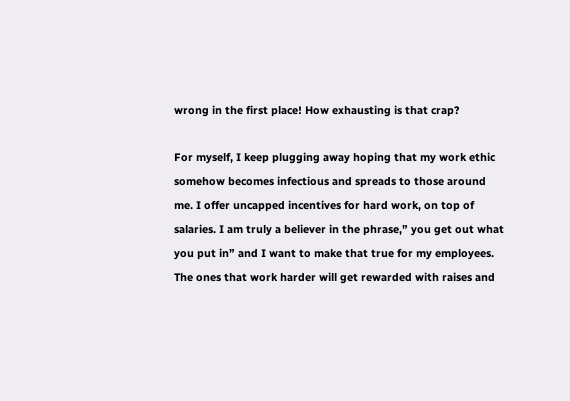wrong in the first place! How exhausting is that crap?

For myself, I keep plugging away hoping that my work ethic somehow becomes infectious and spreads to those around me. I offer uncapped incentives for hard work, on top of salaries. I am truly a believer in the phrase,” you get out what you put in” and I want to make that true for my employees. The ones that work harder will get rewarded with raises and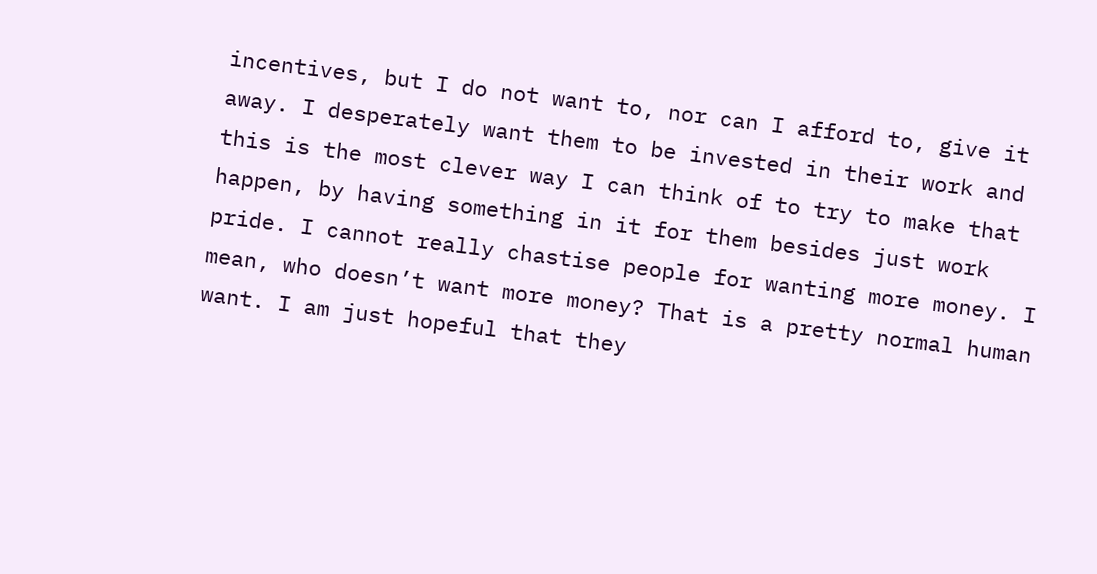incentives, but I do not want to, nor can I afford to, give it away. I desperately want them to be invested in their work and this is the most clever way I can think of to try to make that happen, by having something in it for them besides just work pride. I cannot really chastise people for wanting more money. I mean, who doesn’t want more money? That is a pretty normal human want. I am just hopeful that they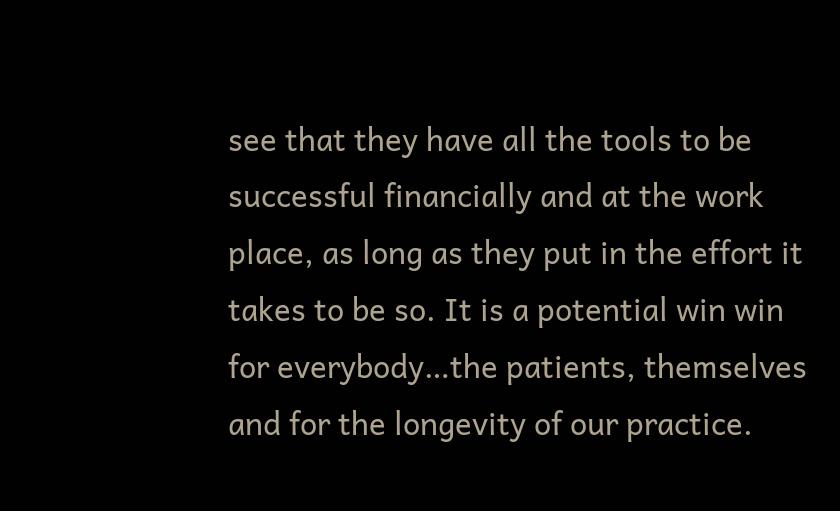see that they have all the tools to be successful financially and at the work place, as long as they put in the effort it takes to be so. It is a potential win win for everybody…the patients, themselves and for the longevity of our practice.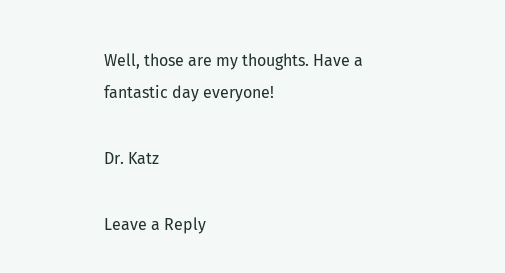Well, those are my thoughts. Have a fantastic day everyone!

Dr. Katz

Leave a Reply